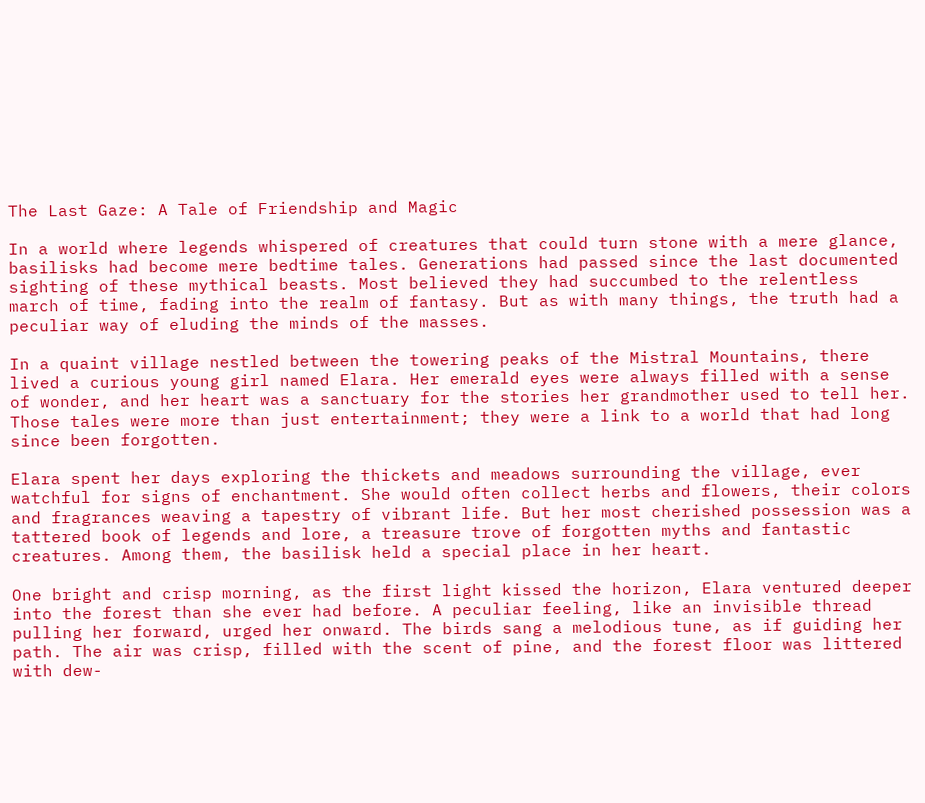The Last Gaze: A Tale of Friendship and Magic

In a world where legends whispered of creatures that could turn stone with a mere glance, basilisks had become mere bedtime tales. Generations had passed since the last documented sighting of these mythical beasts. Most believed they had succumbed to the relentless march of time, fading into the realm of fantasy. But as with many things, the truth had a peculiar way of eluding the minds of the masses.

In a quaint village nestled between the towering peaks of the Mistral Mountains, there lived a curious young girl named Elara. Her emerald eyes were always filled with a sense of wonder, and her heart was a sanctuary for the stories her grandmother used to tell her. Those tales were more than just entertainment; they were a link to a world that had long since been forgotten.

Elara spent her days exploring the thickets and meadows surrounding the village, ever watchful for signs of enchantment. She would often collect herbs and flowers, their colors and fragrances weaving a tapestry of vibrant life. But her most cherished possession was a tattered book of legends and lore, a treasure trove of forgotten myths and fantastic creatures. Among them, the basilisk held a special place in her heart.

One bright and crisp morning, as the first light kissed the horizon, Elara ventured deeper into the forest than she ever had before. A peculiar feeling, like an invisible thread pulling her forward, urged her onward. The birds sang a melodious tune, as if guiding her path. The air was crisp, filled with the scent of pine, and the forest floor was littered with dew-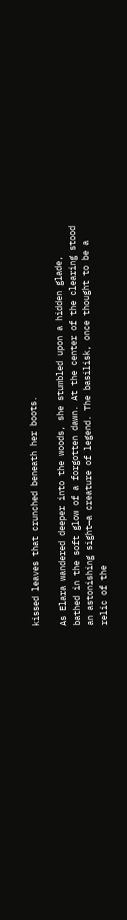kissed leaves that crunched beneath her boots.

As Elara wandered deeper into the woods, she stumbled upon a hidden glade, bathed in the soft glow of a forgotten dawn. At the center of the clearing stood an astonishing sight—a creature of legend. The basilisk, once thought to be a relic of the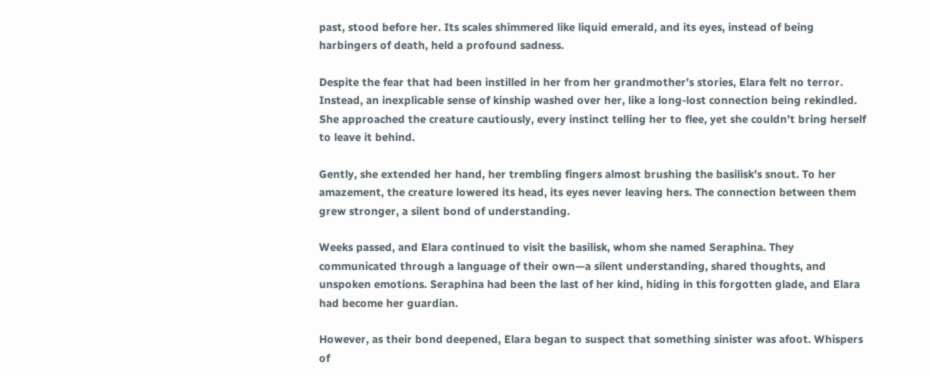past, stood before her. Its scales shimmered like liquid emerald, and its eyes, instead of being harbingers of death, held a profound sadness.

Despite the fear that had been instilled in her from her grandmother’s stories, Elara felt no terror. Instead, an inexplicable sense of kinship washed over her, like a long-lost connection being rekindled. She approached the creature cautiously, every instinct telling her to flee, yet she couldn’t bring herself to leave it behind.

Gently, she extended her hand, her trembling fingers almost brushing the basilisk’s snout. To her amazement, the creature lowered its head, its eyes never leaving hers. The connection between them grew stronger, a silent bond of understanding.

Weeks passed, and Elara continued to visit the basilisk, whom she named Seraphina. They communicated through a language of their own—a silent understanding, shared thoughts, and unspoken emotions. Seraphina had been the last of her kind, hiding in this forgotten glade, and Elara had become her guardian.

However, as their bond deepened, Elara began to suspect that something sinister was afoot. Whispers of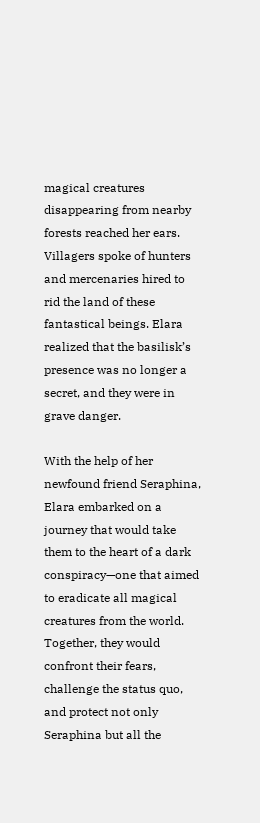magical creatures disappearing from nearby forests reached her ears. Villagers spoke of hunters and mercenaries hired to rid the land of these fantastical beings. Elara realized that the basilisk’s presence was no longer a secret, and they were in grave danger.

With the help of her newfound friend Seraphina, Elara embarked on a journey that would take them to the heart of a dark conspiracy—one that aimed to eradicate all magical creatures from the world. Together, they would confront their fears, challenge the status quo, and protect not only Seraphina but all the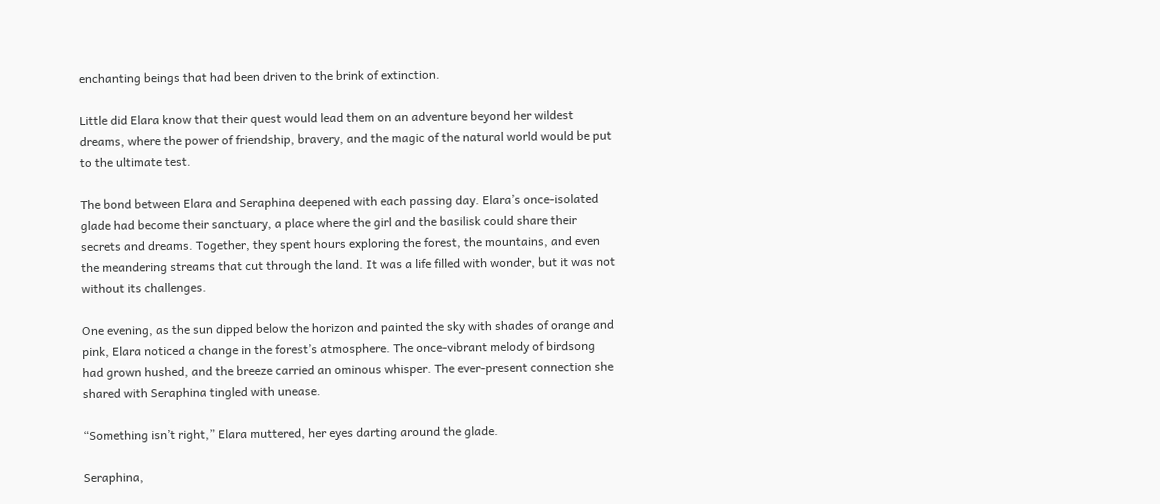enchanting beings that had been driven to the brink of extinction.

Little did Elara know that their quest would lead them on an adventure beyond her wildest dreams, where the power of friendship, bravery, and the magic of the natural world would be put to the ultimate test.

The bond between Elara and Seraphina deepened with each passing day. Elara’s once-isolated glade had become their sanctuary, a place where the girl and the basilisk could share their secrets and dreams. Together, they spent hours exploring the forest, the mountains, and even the meandering streams that cut through the land. It was a life filled with wonder, but it was not without its challenges.

One evening, as the sun dipped below the horizon and painted the sky with shades of orange and pink, Elara noticed a change in the forest’s atmosphere. The once-vibrant melody of birdsong had grown hushed, and the breeze carried an ominous whisper. The ever-present connection she shared with Seraphina tingled with unease.

“Something isn’t right,” Elara muttered, her eyes darting around the glade.

Seraphina,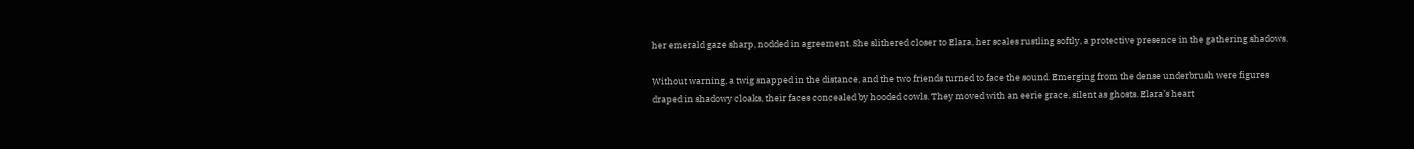her emerald gaze sharp, nodded in agreement. She slithered closer to Elara, her scales rustling softly, a protective presence in the gathering shadows.

Without warning, a twig snapped in the distance, and the two friends turned to face the sound. Emerging from the dense underbrush were figures draped in shadowy cloaks, their faces concealed by hooded cowls. They moved with an eerie grace, silent as ghosts. Elara’s heart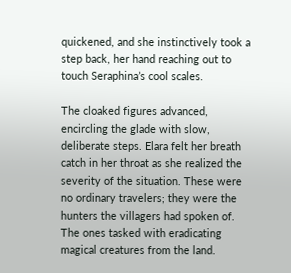quickened, and she instinctively took a step back, her hand reaching out to touch Seraphina’s cool scales.

The cloaked figures advanced, encircling the glade with slow, deliberate steps. Elara felt her breath catch in her throat as she realized the severity of the situation. These were no ordinary travelers; they were the hunters the villagers had spoken of. The ones tasked with eradicating magical creatures from the land.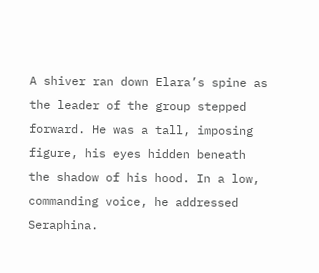A shiver ran down Elara’s spine as the leader of the group stepped forward. He was a tall, imposing figure, his eyes hidden beneath the shadow of his hood. In a low, commanding voice, he addressed Seraphina.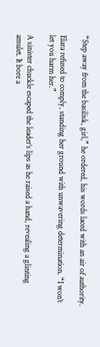“Step away from the basilisk, girl,” he ordered, his words laced with an air of authority.

Elara refused to comply, standing her ground with unwavering determination. “I won’t let you harm her.”

A sinister chuckle escaped the leader’s lips as he raised a hand, revealing a glinting amulet. It bore a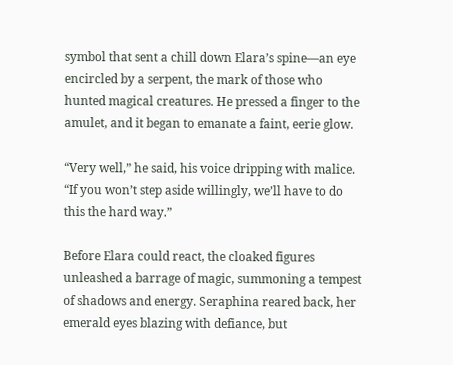symbol that sent a chill down Elara’s spine—an eye encircled by a serpent, the mark of those who hunted magical creatures. He pressed a finger to the amulet, and it began to emanate a faint, eerie glow.

“Very well,” he said, his voice dripping with malice. “If you won’t step aside willingly, we’ll have to do this the hard way.”

Before Elara could react, the cloaked figures unleashed a barrage of magic, summoning a tempest of shadows and energy. Seraphina reared back, her emerald eyes blazing with defiance, but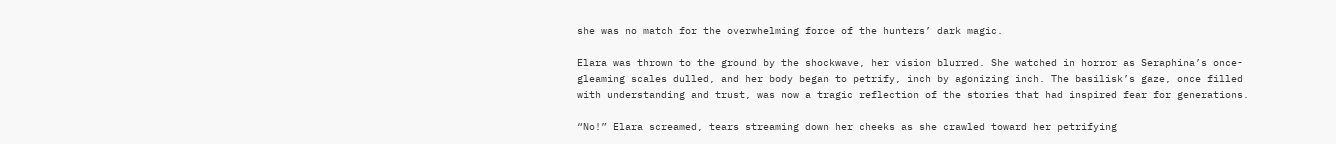she was no match for the overwhelming force of the hunters’ dark magic.

Elara was thrown to the ground by the shockwave, her vision blurred. She watched in horror as Seraphina’s once-gleaming scales dulled, and her body began to petrify, inch by agonizing inch. The basilisk’s gaze, once filled with understanding and trust, was now a tragic reflection of the stories that had inspired fear for generations.

“No!” Elara screamed, tears streaming down her cheeks as she crawled toward her petrifying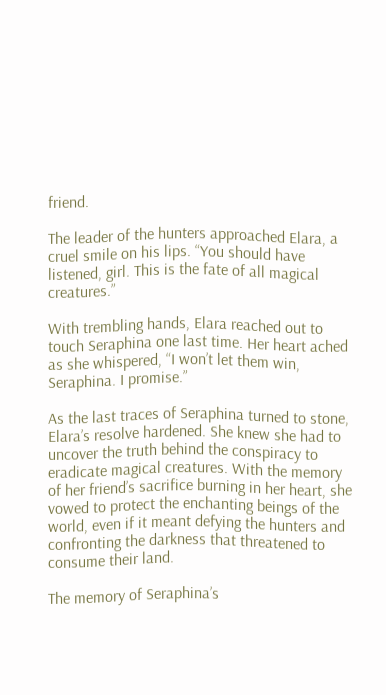friend.

The leader of the hunters approached Elara, a cruel smile on his lips. “You should have listened, girl. This is the fate of all magical creatures.”

With trembling hands, Elara reached out to touch Seraphina one last time. Her heart ached as she whispered, “I won’t let them win, Seraphina. I promise.”

As the last traces of Seraphina turned to stone, Elara’s resolve hardened. She knew she had to uncover the truth behind the conspiracy to eradicate magical creatures. With the memory of her friend’s sacrifice burning in her heart, she vowed to protect the enchanting beings of the world, even if it meant defying the hunters and confronting the darkness that threatened to consume their land.

The memory of Seraphina’s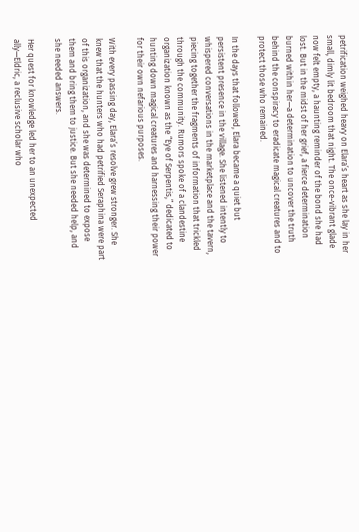petrification weighed heavy on Elara’s heart as she lay in her small, dimly lit bedroom that night. The once-vibrant glade now felt empty, a haunting reminder of the bond she had lost. But in the midst of her grief, a fierce determination burned within her—a determination to uncover the truth behind the conspiracy to eradicate magical creatures and to protect those who remained.

In the days that followed, Elara became a quiet but persistent presence in the village. She listened intently to whispered conversations in the marketplace and the tavern, piecing together the fragments of information that trickled through the community. Rumors spoke of a clandestine organization known as the “Eye of Serpentis,” dedicated to hunting down magical creatures and harnessing their power for their own nefarious purposes.

With every passing day, Elara’s resolve grew stronger. She knew that the hunters who had petrified Seraphina were part of this organization, and she was determined to expose them and bring them to justice. But she needed help, and she needed answers.

Her quest for knowledge led her to an unexpected ally—Eldric, a reclusive scholar who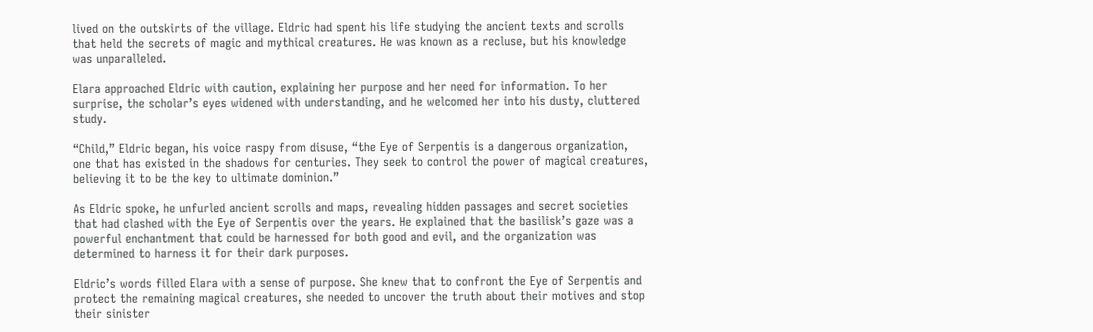lived on the outskirts of the village. Eldric had spent his life studying the ancient texts and scrolls that held the secrets of magic and mythical creatures. He was known as a recluse, but his knowledge was unparalleled.

Elara approached Eldric with caution, explaining her purpose and her need for information. To her surprise, the scholar’s eyes widened with understanding, and he welcomed her into his dusty, cluttered study.

“Child,” Eldric began, his voice raspy from disuse, “the Eye of Serpentis is a dangerous organization, one that has existed in the shadows for centuries. They seek to control the power of magical creatures, believing it to be the key to ultimate dominion.”

As Eldric spoke, he unfurled ancient scrolls and maps, revealing hidden passages and secret societies that had clashed with the Eye of Serpentis over the years. He explained that the basilisk’s gaze was a powerful enchantment that could be harnessed for both good and evil, and the organization was determined to harness it for their dark purposes.

Eldric’s words filled Elara with a sense of purpose. She knew that to confront the Eye of Serpentis and protect the remaining magical creatures, she needed to uncover the truth about their motives and stop their sinister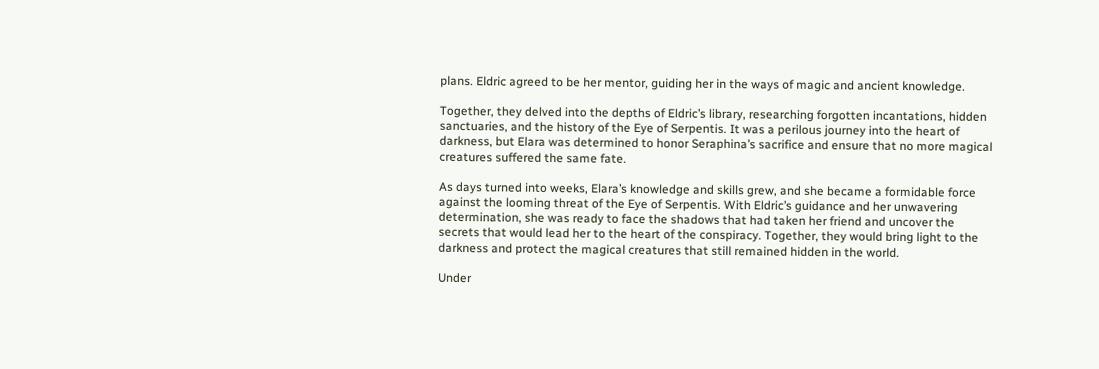plans. Eldric agreed to be her mentor, guiding her in the ways of magic and ancient knowledge.

Together, they delved into the depths of Eldric’s library, researching forgotten incantations, hidden sanctuaries, and the history of the Eye of Serpentis. It was a perilous journey into the heart of darkness, but Elara was determined to honor Seraphina’s sacrifice and ensure that no more magical creatures suffered the same fate.

As days turned into weeks, Elara’s knowledge and skills grew, and she became a formidable force against the looming threat of the Eye of Serpentis. With Eldric’s guidance and her unwavering determination, she was ready to face the shadows that had taken her friend and uncover the secrets that would lead her to the heart of the conspiracy. Together, they would bring light to the darkness and protect the magical creatures that still remained hidden in the world.

Under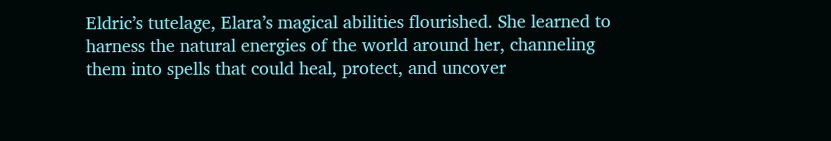Eldric’s tutelage, Elara’s magical abilities flourished. She learned to harness the natural energies of the world around her, channeling them into spells that could heal, protect, and uncover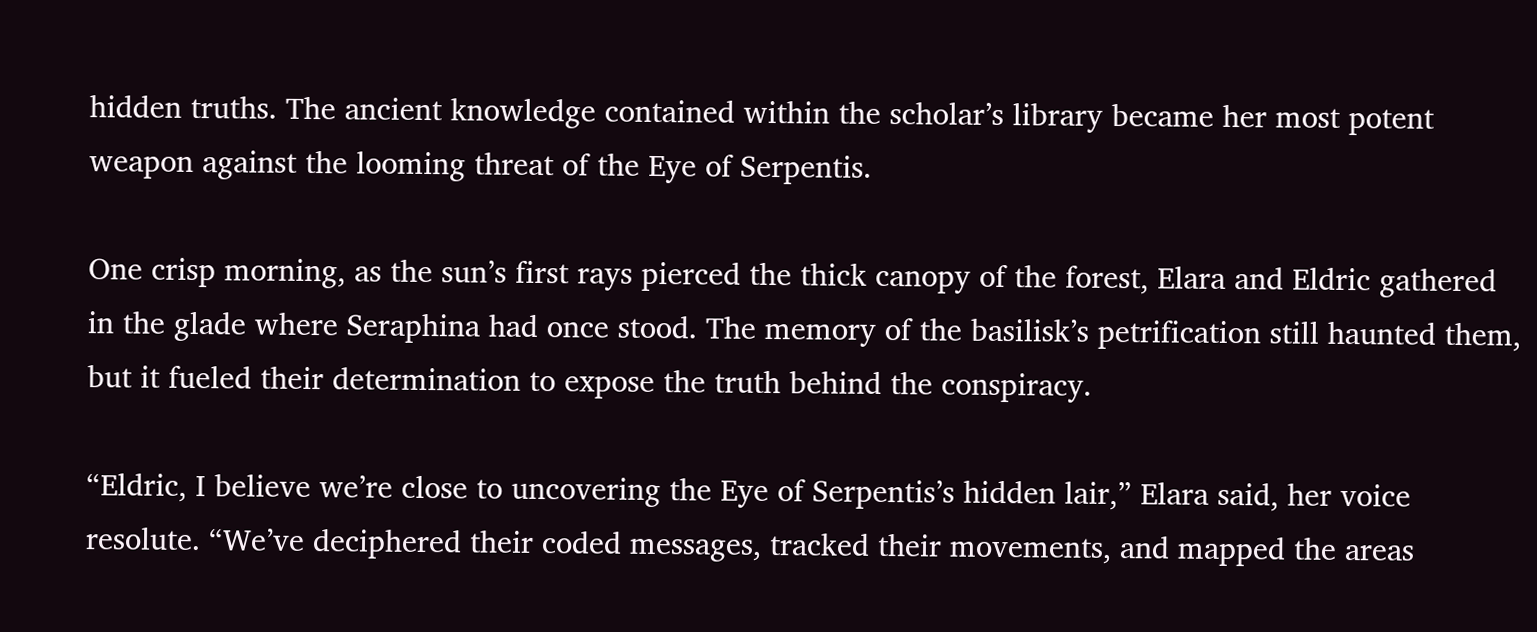hidden truths. The ancient knowledge contained within the scholar’s library became her most potent weapon against the looming threat of the Eye of Serpentis.

One crisp morning, as the sun’s first rays pierced the thick canopy of the forest, Elara and Eldric gathered in the glade where Seraphina had once stood. The memory of the basilisk’s petrification still haunted them, but it fueled their determination to expose the truth behind the conspiracy.

“Eldric, I believe we’re close to uncovering the Eye of Serpentis’s hidden lair,” Elara said, her voice resolute. “We’ve deciphered their coded messages, tracked their movements, and mapped the areas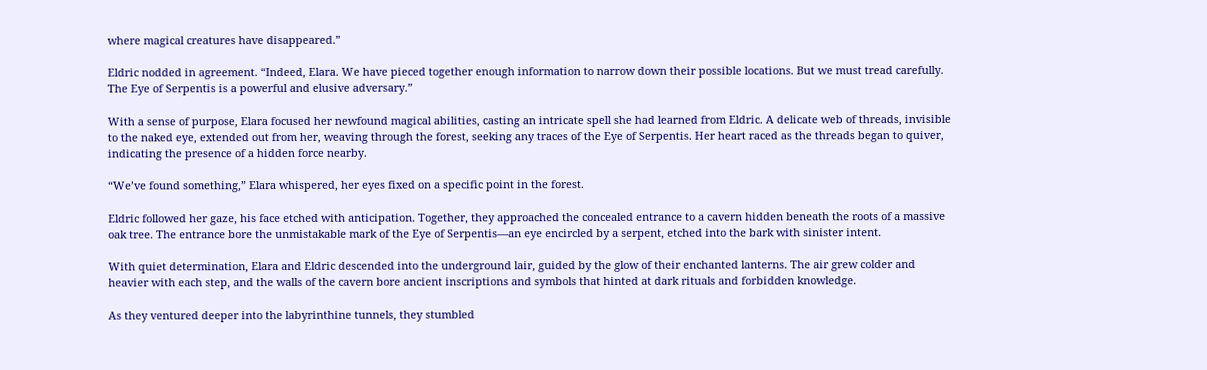where magical creatures have disappeared.”

Eldric nodded in agreement. “Indeed, Elara. We have pieced together enough information to narrow down their possible locations. But we must tread carefully. The Eye of Serpentis is a powerful and elusive adversary.”

With a sense of purpose, Elara focused her newfound magical abilities, casting an intricate spell she had learned from Eldric. A delicate web of threads, invisible to the naked eye, extended out from her, weaving through the forest, seeking any traces of the Eye of Serpentis. Her heart raced as the threads began to quiver, indicating the presence of a hidden force nearby.

“We’ve found something,” Elara whispered, her eyes fixed on a specific point in the forest.

Eldric followed her gaze, his face etched with anticipation. Together, they approached the concealed entrance to a cavern hidden beneath the roots of a massive oak tree. The entrance bore the unmistakable mark of the Eye of Serpentis—an eye encircled by a serpent, etched into the bark with sinister intent.

With quiet determination, Elara and Eldric descended into the underground lair, guided by the glow of their enchanted lanterns. The air grew colder and heavier with each step, and the walls of the cavern bore ancient inscriptions and symbols that hinted at dark rituals and forbidden knowledge.

As they ventured deeper into the labyrinthine tunnels, they stumbled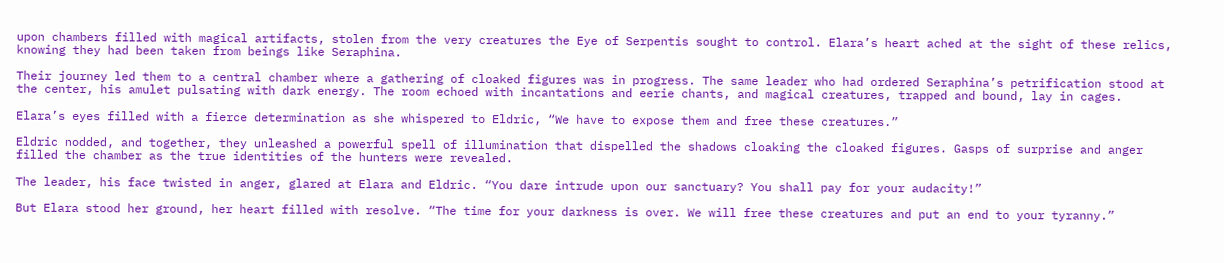upon chambers filled with magical artifacts, stolen from the very creatures the Eye of Serpentis sought to control. Elara’s heart ached at the sight of these relics, knowing they had been taken from beings like Seraphina.

Their journey led them to a central chamber where a gathering of cloaked figures was in progress. The same leader who had ordered Seraphina’s petrification stood at the center, his amulet pulsating with dark energy. The room echoed with incantations and eerie chants, and magical creatures, trapped and bound, lay in cages.

Elara’s eyes filled with a fierce determination as she whispered to Eldric, “We have to expose them and free these creatures.”

Eldric nodded, and together, they unleashed a powerful spell of illumination that dispelled the shadows cloaking the cloaked figures. Gasps of surprise and anger filled the chamber as the true identities of the hunters were revealed.

The leader, his face twisted in anger, glared at Elara and Eldric. “You dare intrude upon our sanctuary? You shall pay for your audacity!”

But Elara stood her ground, her heart filled with resolve. “The time for your darkness is over. We will free these creatures and put an end to your tyranny.”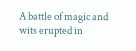A battle of magic and wits erupted in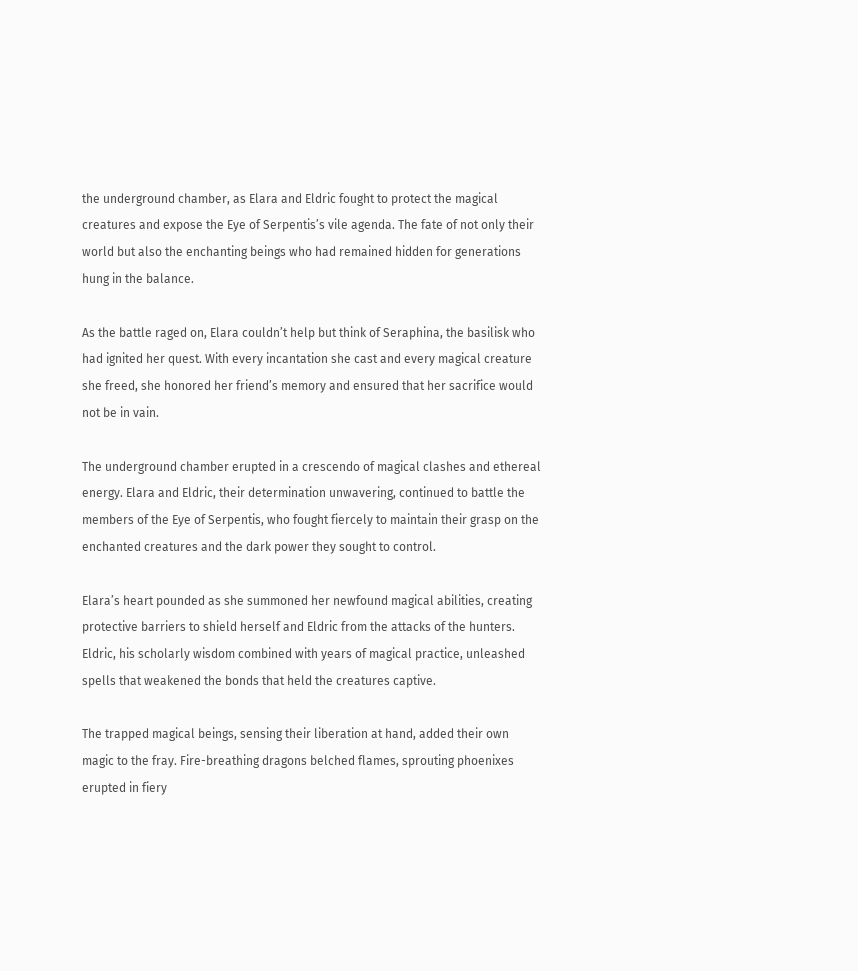the underground chamber, as Elara and Eldric fought to protect the magical creatures and expose the Eye of Serpentis’s vile agenda. The fate of not only their world but also the enchanting beings who had remained hidden for generations hung in the balance.

As the battle raged on, Elara couldn’t help but think of Seraphina, the basilisk who had ignited her quest. With every incantation she cast and every magical creature she freed, she honored her friend’s memory and ensured that her sacrifice would not be in vain.

The underground chamber erupted in a crescendo of magical clashes and ethereal energy. Elara and Eldric, their determination unwavering, continued to battle the members of the Eye of Serpentis, who fought fiercely to maintain their grasp on the enchanted creatures and the dark power they sought to control.

Elara’s heart pounded as she summoned her newfound magical abilities, creating protective barriers to shield herself and Eldric from the attacks of the hunters. Eldric, his scholarly wisdom combined with years of magical practice, unleashed spells that weakened the bonds that held the creatures captive.

The trapped magical beings, sensing their liberation at hand, added their own magic to the fray. Fire-breathing dragons belched flames, sprouting phoenixes erupted in fiery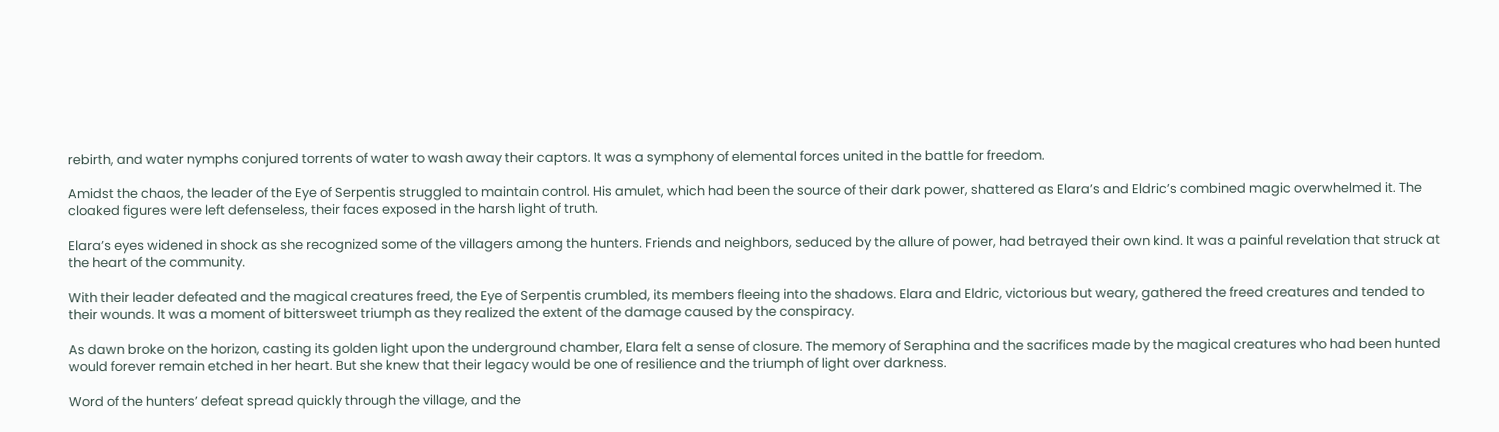rebirth, and water nymphs conjured torrents of water to wash away their captors. It was a symphony of elemental forces united in the battle for freedom.

Amidst the chaos, the leader of the Eye of Serpentis struggled to maintain control. His amulet, which had been the source of their dark power, shattered as Elara’s and Eldric’s combined magic overwhelmed it. The cloaked figures were left defenseless, their faces exposed in the harsh light of truth.

Elara’s eyes widened in shock as she recognized some of the villagers among the hunters. Friends and neighbors, seduced by the allure of power, had betrayed their own kind. It was a painful revelation that struck at the heart of the community.

With their leader defeated and the magical creatures freed, the Eye of Serpentis crumbled, its members fleeing into the shadows. Elara and Eldric, victorious but weary, gathered the freed creatures and tended to their wounds. It was a moment of bittersweet triumph as they realized the extent of the damage caused by the conspiracy.

As dawn broke on the horizon, casting its golden light upon the underground chamber, Elara felt a sense of closure. The memory of Seraphina and the sacrifices made by the magical creatures who had been hunted would forever remain etched in her heart. But she knew that their legacy would be one of resilience and the triumph of light over darkness.

Word of the hunters’ defeat spread quickly through the village, and the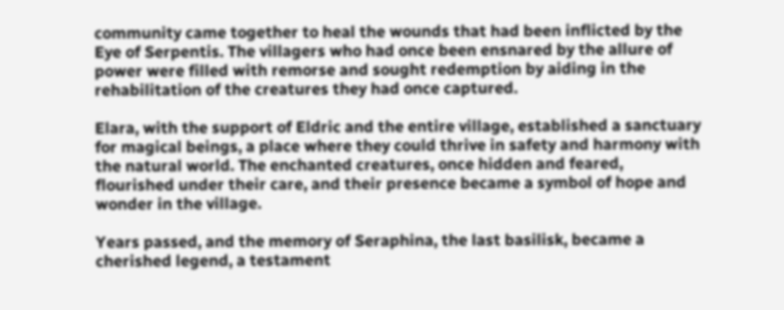community came together to heal the wounds that had been inflicted by the Eye of Serpentis. The villagers who had once been ensnared by the allure of power were filled with remorse and sought redemption by aiding in the rehabilitation of the creatures they had once captured.

Elara, with the support of Eldric and the entire village, established a sanctuary for magical beings, a place where they could thrive in safety and harmony with the natural world. The enchanted creatures, once hidden and feared, flourished under their care, and their presence became a symbol of hope and wonder in the village.

Years passed, and the memory of Seraphina, the last basilisk, became a cherished legend, a testament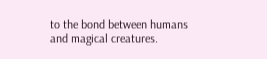to the bond between humans and magical creatures.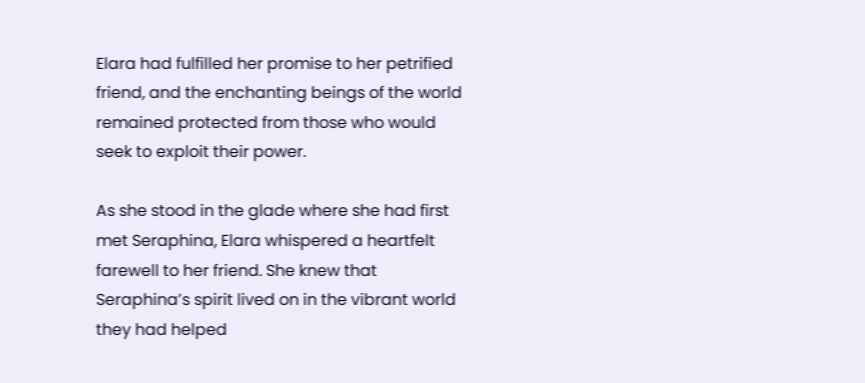Elara had fulfilled her promise to her petrified friend, and the enchanting beings of the world remained protected from those who would seek to exploit their power.

As she stood in the glade where she had first met Seraphina, Elara whispered a heartfelt farewell to her friend. She knew that Seraphina’s spirit lived on in the vibrant world they had helped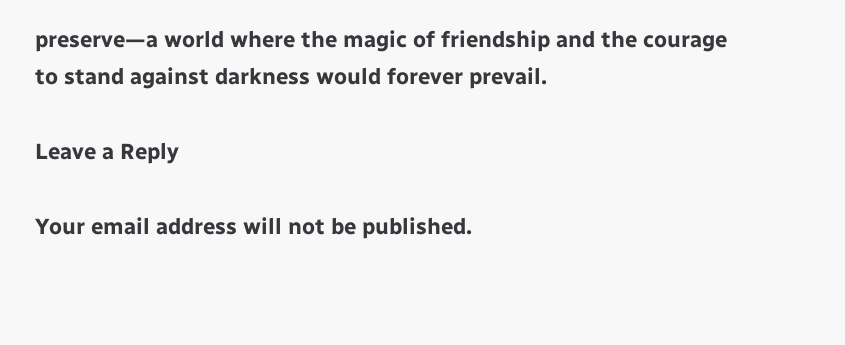preserve—a world where the magic of friendship and the courage to stand against darkness would forever prevail.

Leave a Reply

Your email address will not be published.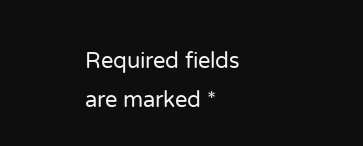Required fields are marked *